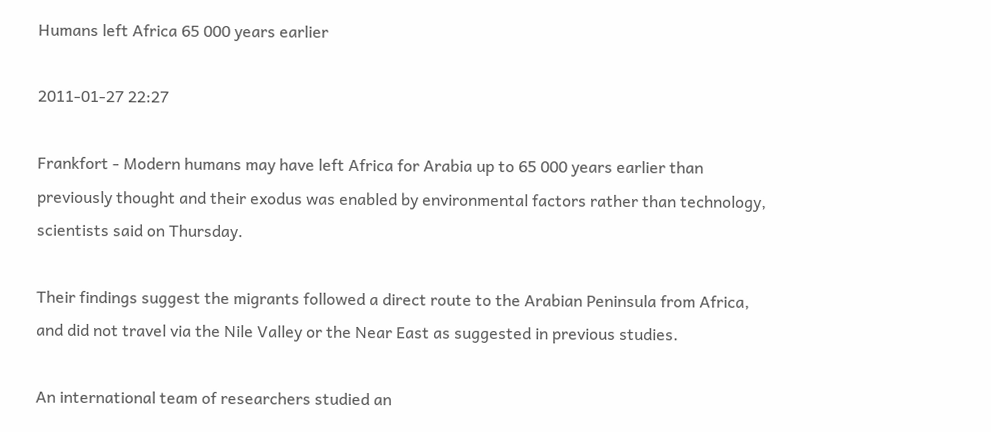Humans left Africa 65 000 years earlier

2011-01-27 22:27

Frankfort - Modern humans may have left Africa for Arabia up to 65 000 years earlier than previously thought and their exodus was enabled by environmental factors rather than technology, scientists said on Thursday.

Their findings suggest the migrants followed a direct route to the Arabian Peninsula from Africa, and did not travel via the Nile Valley or the Near East as suggested in previous studies.

An international team of researchers studied an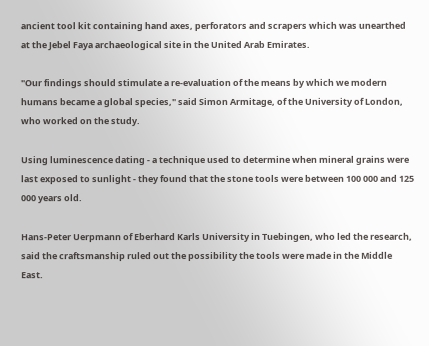ancient tool kit containing hand axes, perforators and scrapers which was unearthed at the Jebel Faya archaeological site in the United Arab Emirates.

"Our findings should stimulate a re-evaluation of the means by which we modern humans became a global species," said Simon Armitage, of the University of London, who worked on the study.

Using luminescence dating - a technique used to determine when mineral grains were last exposed to sunlight - they found that the stone tools were between 100 000 and 125 000 years old.

Hans-Peter Uerpmann of Eberhard Karls University in Tuebingen, who led the research, said the craftsmanship ruled out the possibility the tools were made in the Middle East.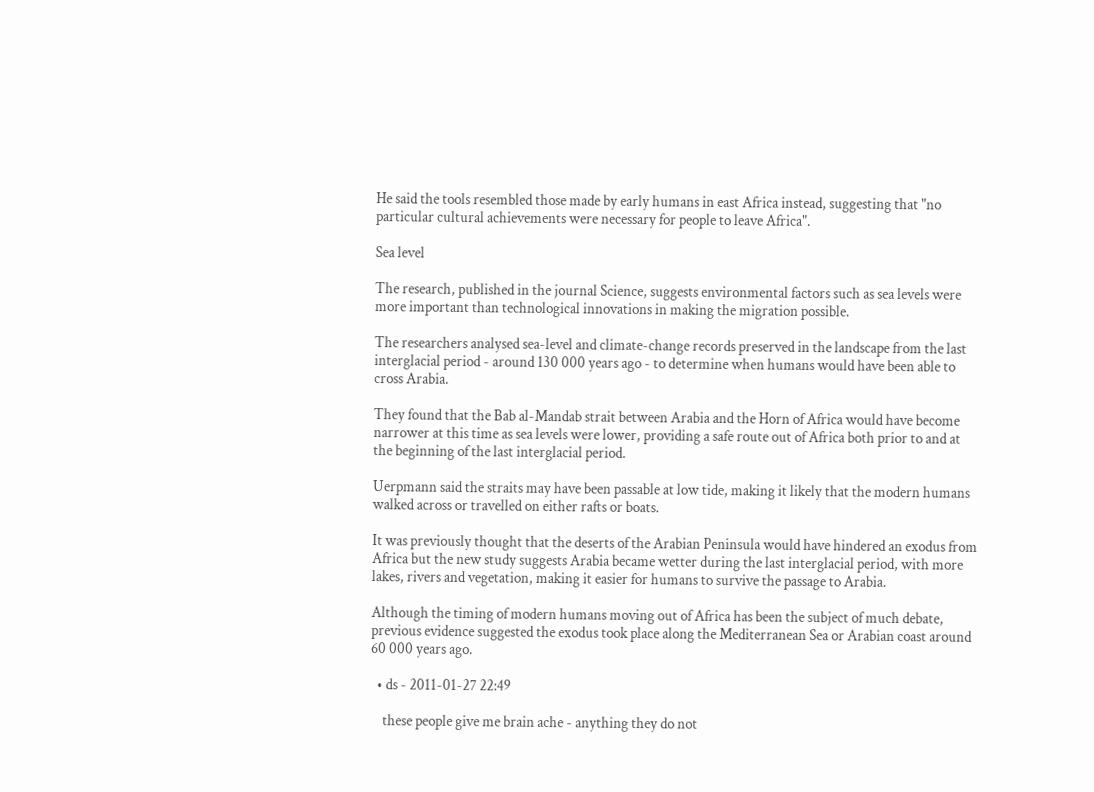He said the tools resembled those made by early humans in east Africa instead, suggesting that "no particular cultural achievements were necessary for people to leave Africa".

Sea level

The research, published in the journal Science, suggests environmental factors such as sea levels were more important than technological innovations in making the migration possible.

The researchers analysed sea-level and climate-change records preserved in the landscape from the last interglacial period - around 130 000 years ago - to determine when humans would have been able to cross Arabia.

They found that the Bab al-Mandab strait between Arabia and the Horn of Africa would have become narrower at this time as sea levels were lower, providing a safe route out of Africa both prior to and at the beginning of the last interglacial period.

Uerpmann said the straits may have been passable at low tide, making it likely that the modern humans walked across or travelled on either rafts or boats.

It was previously thought that the deserts of the Arabian Peninsula would have hindered an exodus from Africa but the new study suggests Arabia became wetter during the last interglacial period, with more lakes, rivers and vegetation, making it easier for humans to survive the passage to Arabia.

Although the timing of modern humans moving out of Africa has been the subject of much debate, previous evidence suggested the exodus took place along the Mediterranean Sea or Arabian coast around 60 000 years ago.

  • ds - 2011-01-27 22:49

    these people give me brain ache - anything they do not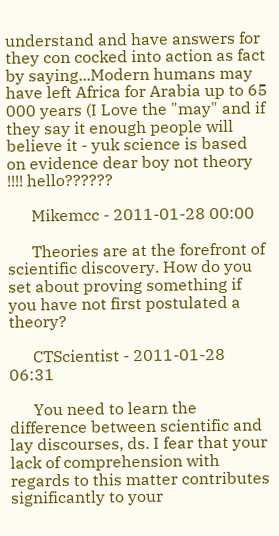understand and have answers for they con cocked into action as fact by saying...Modern humans may have left Africa for Arabia up to 65 000 years (I Love the "may" and if they say it enough people will believe it - yuk science is based on evidence dear boy not theory !!!! hello??????

      Mikemcc - 2011-01-28 00:00

      Theories are at the forefront of scientific discovery. How do you set about proving something if you have not first postulated a theory?

      CTScientist - 2011-01-28 06:31

      You need to learn the difference between scientific and lay discourses, ds. I fear that your lack of comprehension with regards to this matter contributes significantly to your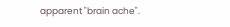apparent "brain ache".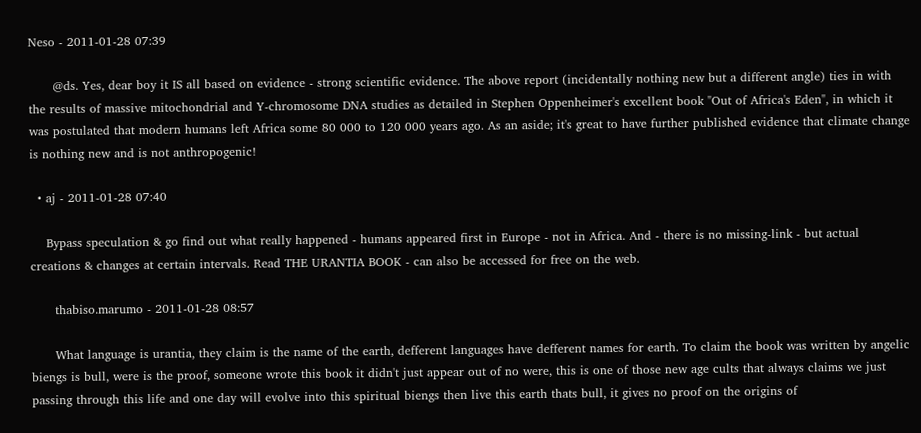Neso - 2011-01-28 07:39

      @ds. Yes, dear boy it IS all based on evidence - strong scientific evidence. The above report (incidentally nothing new but a different angle) ties in with the results of massive mitochondrial and Y-chromosome DNA studies as detailed in Stephen Oppenheimer's excellent book "Out of Africa's Eden", in which it was postulated that modern humans left Africa some 80 000 to 120 000 years ago. As an aside; it's great to have further published evidence that climate change is nothing new and is not anthropogenic!

  • aj - 2011-01-28 07:40

    Bypass speculation & go find out what really happened - humans appeared first in Europe - not in Africa. And - there is no missing-link - but actual creations & changes at certain intervals. Read THE URANTIA BOOK - can also be accessed for free on the web.

      thabiso.marumo - 2011-01-28 08:57

      What language is urantia, they claim is the name of the earth, defferent languages have defferent names for earth. To claim the book was written by angelic biengs is bull, were is the proof, someone wrote this book it didn't just appear out of no were, this is one of those new age cults that always claims we just passing through this life and one day will evolve into this spiritual biengs then live this earth thats bull, it gives no proof on the origins of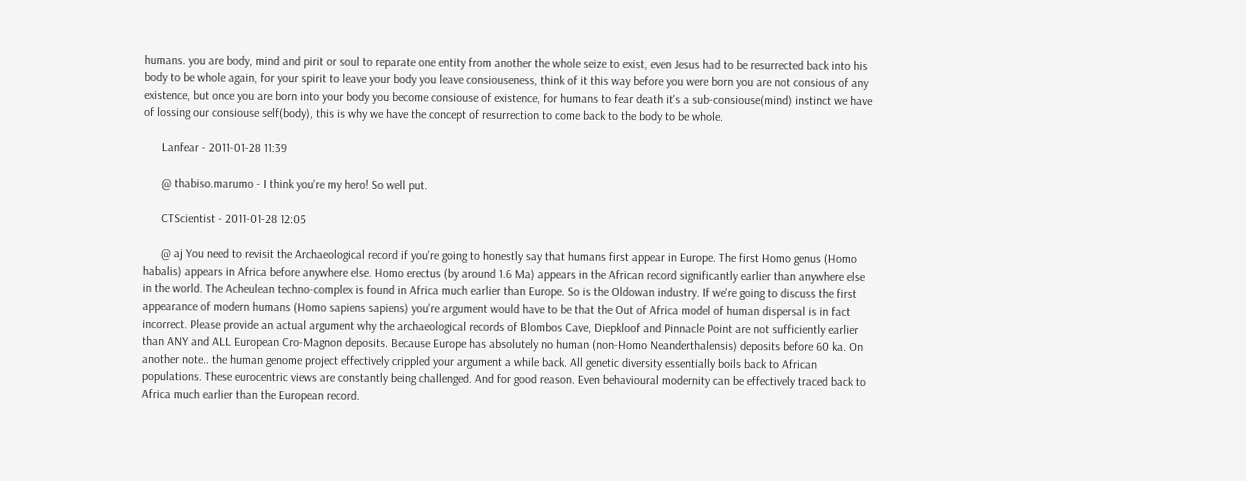humans. you are body, mind and pirit or soul to reparate one entity from another the whole seize to exist, even Jesus had to be resurrected back into his body to be whole again, for your spirit to leave your body you leave consiouseness, think of it this way before you were born you are not consious of any existence, but once you are born into your body you become consiouse of existence, for humans to fear death it's a sub-consiouse(mind) instinct we have of lossing our consiouse self(body), this is why we have the concept of resurrection to come back to the body to be whole.

      Lanfear - 2011-01-28 11:39

      @ thabiso.marumo - I think you're my hero! So well put.

      CTScientist - 2011-01-28 12:05

      @ aj You need to revisit the Archaeological record if you're going to honestly say that humans first appear in Europe. The first Homo genus (Homo habalis) appears in Africa before anywhere else. Homo erectus (by around 1.6 Ma) appears in the African record significantly earlier than anywhere else in the world. The Acheulean techno-complex is found in Africa much earlier than Europe. So is the Oldowan industry. If we're going to discuss the first appearance of modern humans (Homo sapiens sapiens) you're argument would have to be that the Out of Africa model of human dispersal is in fact incorrect. Please provide an actual argument why the archaeological records of Blombos Cave, Diepkloof and Pinnacle Point are not sufficiently earlier than ANY and ALL European Cro-Magnon deposits. Because Europe has absolutely no human (non-Homo Neanderthalensis) deposits before 60 ka. On another note.. the human genome project effectively crippled your argument a while back. All genetic diversity essentially boils back to African populations. These eurocentric views are constantly being challenged. And for good reason. Even behavioural modernity can be effectively traced back to Africa much earlier than the European record.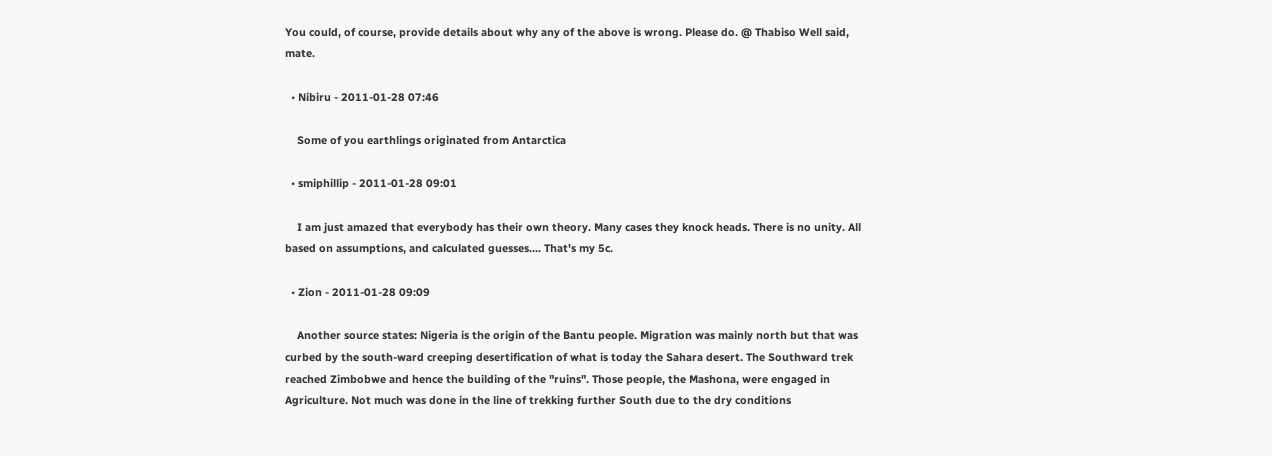You could, of course, provide details about why any of the above is wrong. Please do. @ Thabiso Well said, mate.

  • Nibiru - 2011-01-28 07:46

    Some of you earthlings originated from Antarctica

  • smiphillip - 2011-01-28 09:01

    I am just amazed that everybody has their own theory. Many cases they knock heads. There is no unity. All based on assumptions, and calculated guesses.... That's my 5c.

  • Zion - 2011-01-28 09:09

    Another source states: Nigeria is the origin of the Bantu people. Migration was mainly north but that was curbed by the south-ward creeping desertification of what is today the Sahara desert. The Southward trek reached Zimbobwe and hence the building of the "ruins". Those people, the Mashona, were engaged in Agriculture. Not much was done in the line of trekking further South due to the dry conditions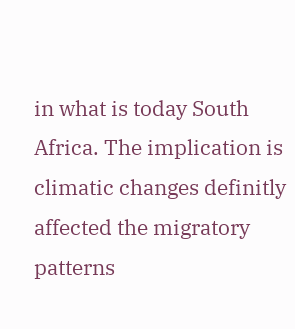in what is today South Africa. The implication is climatic changes definitly affected the migratory patterns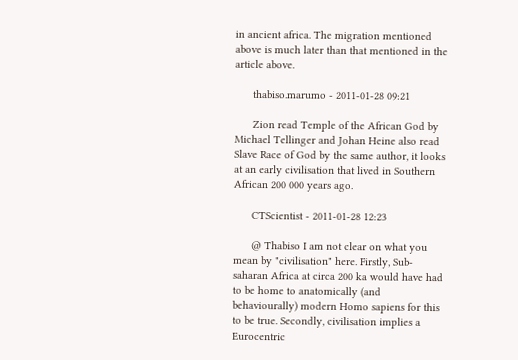in ancient africa. The migration mentioned above is much later than that mentioned in the article above.

      thabiso.marumo - 2011-01-28 09:21

      Zion read Temple of the African God by Michael Tellinger and Johan Heine also read Slave Race of God by the same author, it looks at an early civilisation that lived in Southern African 200 000 years ago.

      CTScientist - 2011-01-28 12:23

      @ Thabiso I am not clear on what you mean by "civilisation" here. Firstly, Sub-saharan Africa at circa 200 ka would have had to be home to anatomically (and behaviourally) modern Homo sapiens for this to be true. Secondly, civilisation implies a Eurocentric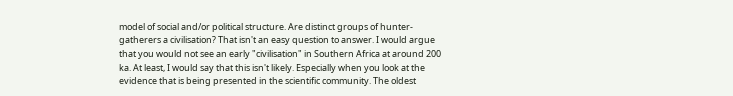model of social and/or political structure. Are distinct groups of hunter-gatherers a civilisation? That isn't an easy question to answer. I would argue that you would not see an early "civilisation" in Southern Africa at around 200 ka. At least, I would say that this isn't likely. Especially when you look at the evidence that is being presented in the scientific community. The oldest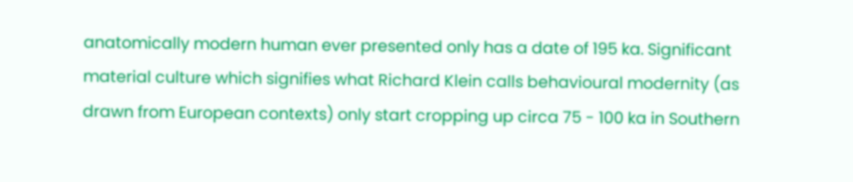anatomically modern human ever presented only has a date of 195 ka. Significant material culture which signifies what Richard Klein calls behavioural modernity (as drawn from European contexts) only start cropping up circa 75 - 100 ka in Southern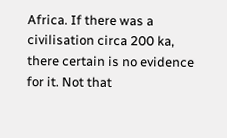Africa. If there was a civilisation circa 200 ka, there certain is no evidence for it. Not that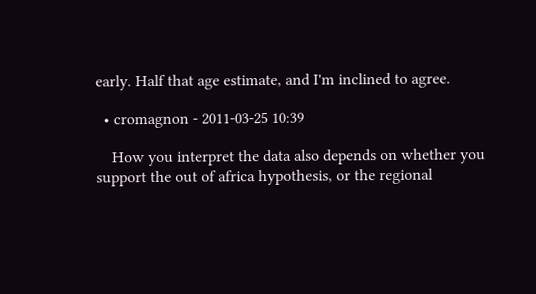early. Half that age estimate, and I'm inclined to agree.

  • cromagnon - 2011-03-25 10:39

    How you interpret the data also depends on whether you support the out of africa hypothesis, or the regional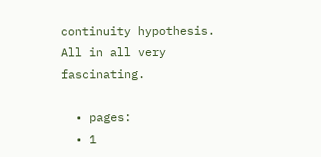continuity hypothesis. All in all very fascinating.

  • pages:
  • 1